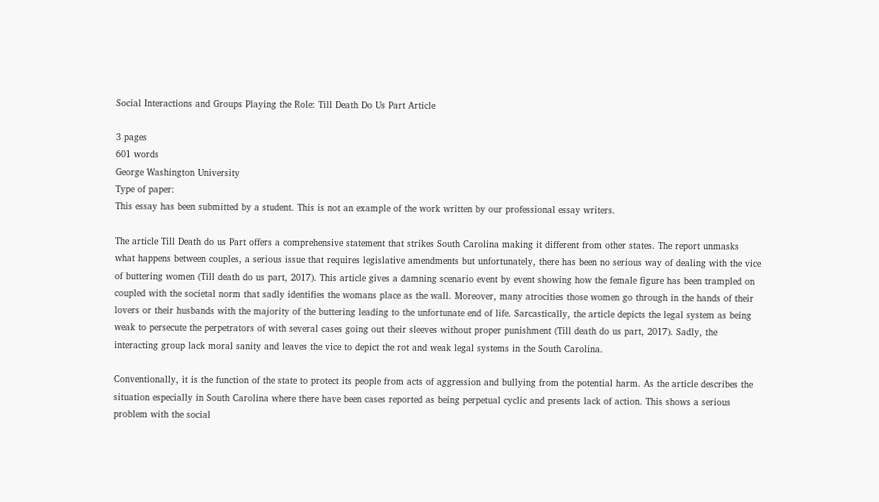Social Interactions and Groups Playing the Role: Till Death Do Us Part Article

3 pages
601 words
George Washington University
Type of paper:
This essay has been submitted by a student. This is not an example of the work written by our professional essay writers.

The article Till Death do us Part offers a comprehensive statement that strikes South Carolina making it different from other states. The report unmasks what happens between couples, a serious issue that requires legislative amendments but unfortunately, there has been no serious way of dealing with the vice of buttering women (Till death do us part, 2017). This article gives a damning scenario event by event showing how the female figure has been trampled on coupled with the societal norm that sadly identifies the womans place as the wall. Moreover, many atrocities those women go through in the hands of their lovers or their husbands with the majority of the buttering leading to the unfortunate end of life. Sarcastically, the article depicts the legal system as being weak to persecute the perpetrators of with several cases going out their sleeves without proper punishment (Till death do us part, 2017). Sadly, the interacting group lack moral sanity and leaves the vice to depict the rot and weak legal systems in the South Carolina.

Conventionally, it is the function of the state to protect its people from acts of aggression and bullying from the potential harm. As the article describes the situation especially in South Carolina where there have been cases reported as being perpetual cyclic and presents lack of action. This shows a serious problem with the social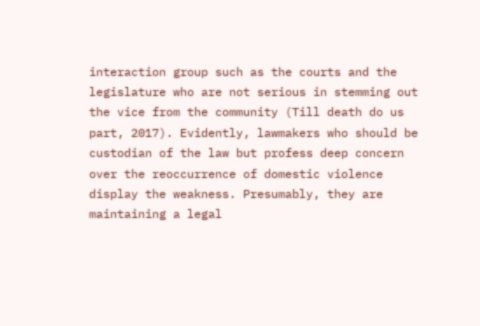interaction group such as the courts and the legislature who are not serious in stemming out the vice from the community (Till death do us part, 2017). Evidently, lawmakers who should be custodian of the law but profess deep concern over the reoccurrence of domestic violence display the weakness. Presumably, they are maintaining a legal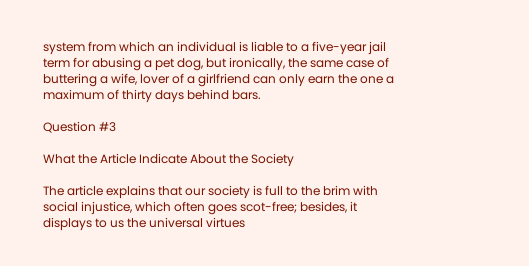system from which an individual is liable to a five-year jail term for abusing a pet dog, but ironically, the same case of buttering a wife, lover of a girlfriend can only earn the one a maximum of thirty days behind bars.

Question #3

What the Article Indicate About the Society

The article explains that our society is full to the brim with social injustice, which often goes scot-free; besides, it displays to us the universal virtues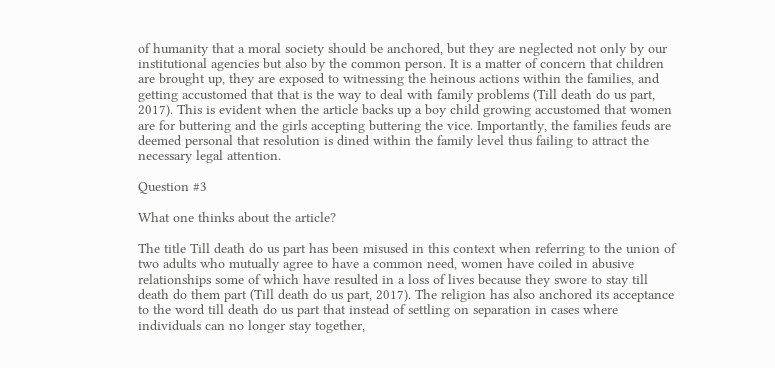of humanity that a moral society should be anchored, but they are neglected not only by our institutional agencies but also by the common person. It is a matter of concern that children are brought up, they are exposed to witnessing the heinous actions within the families, and getting accustomed that that is the way to deal with family problems (Till death do us part, 2017). This is evident when the article backs up a boy child growing accustomed that women are for buttering and the girls accepting buttering the vice. Importantly, the families feuds are deemed personal that resolution is dined within the family level thus failing to attract the necessary legal attention.

Question #3

What one thinks about the article?

The title Till death do us part has been misused in this context when referring to the union of two adults who mutually agree to have a common need, women have coiled in abusive relationships some of which have resulted in a loss of lives because they swore to stay till death do them part (Till death do us part, 2017). The religion has also anchored its acceptance to the word till death do us part that instead of settling on separation in cases where individuals can no longer stay together,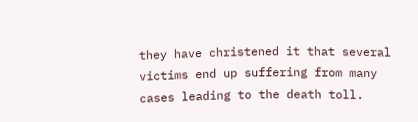they have christened it that several victims end up suffering from many cases leading to the death toll.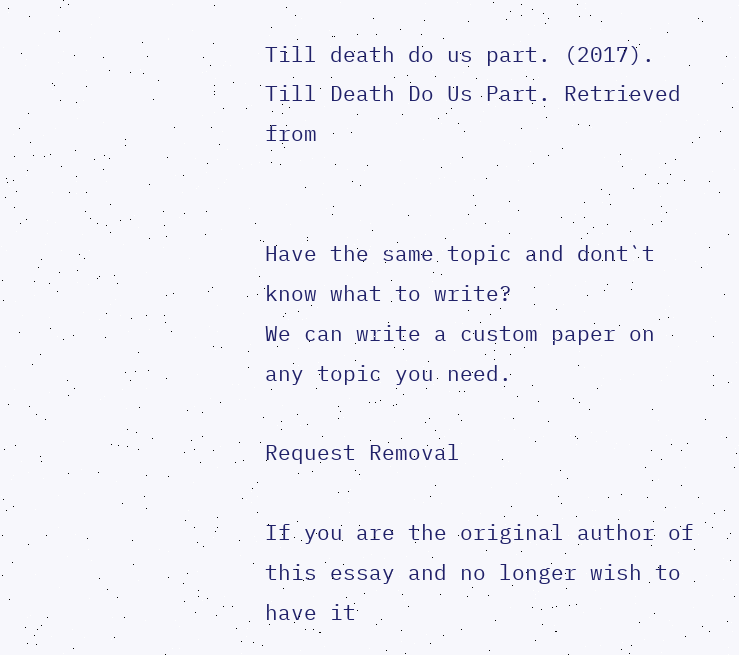Till death do us part. (2017). Till Death Do Us Part. Retrieved from


Have the same topic and dont`t know what to write?
We can write a custom paper on any topic you need.

Request Removal

If you are the original author of this essay and no longer wish to have it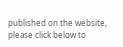published on the website, please click below to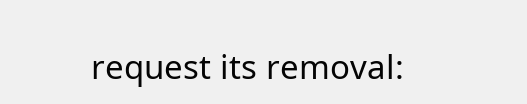request its removal: